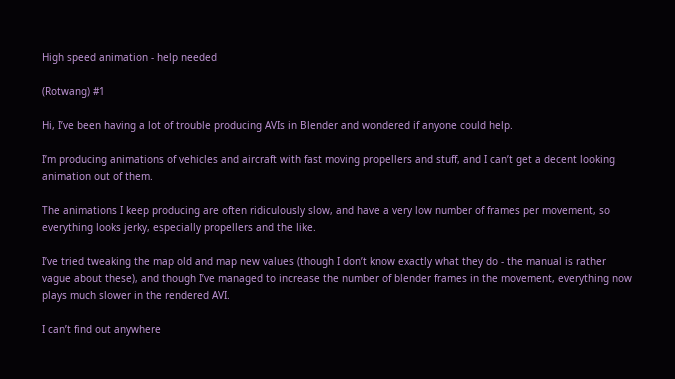High speed animation - help needed

(Rotwang) #1

Hi, I’ve been having a lot of trouble producing AVIs in Blender and wondered if anyone could help.

I’m producing animations of vehicles and aircraft with fast moving propellers and stuff, and I can’t get a decent looking animation out of them.

The animations I keep producing are often ridiculously slow, and have a very low number of frames per movement, so everything looks jerky, especially propellers and the like.

I’ve tried tweaking the map old and map new values (though I don’t know exactly what they do - the manual is rather vague about these), and though I’ve managed to increase the number of blender frames in the movement, everything now plays much slower in the rendered AVI.

I can’t find out anywhere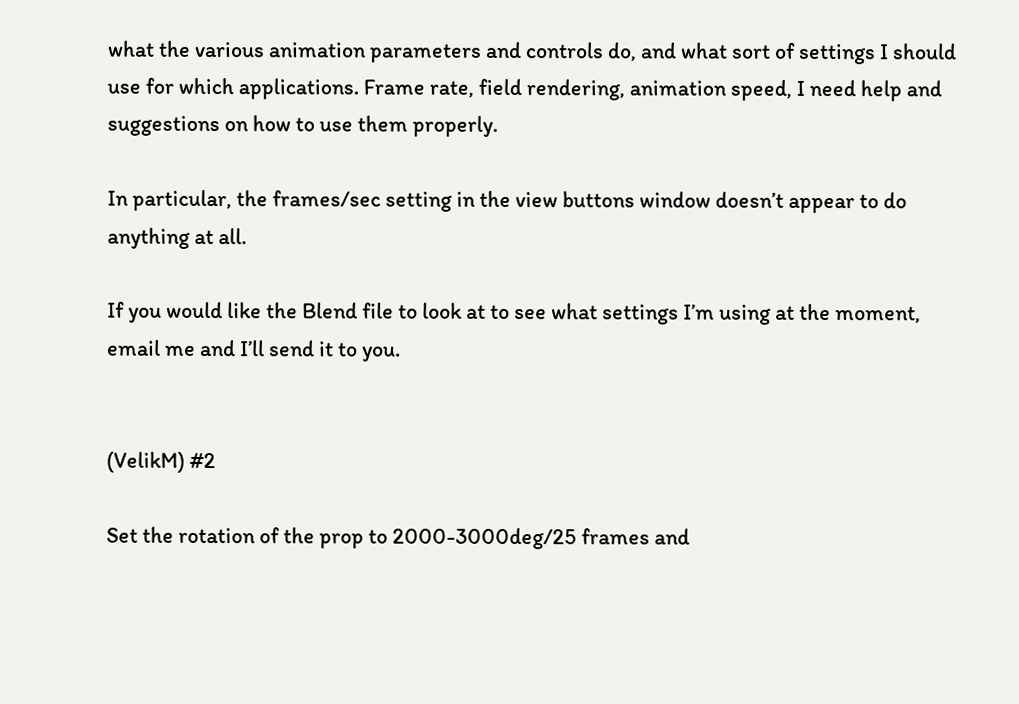what the various animation parameters and controls do, and what sort of settings I should use for which applications. Frame rate, field rendering, animation speed, I need help and suggestions on how to use them properly.

In particular, the frames/sec setting in the view buttons window doesn’t appear to do anything at all.

If you would like the Blend file to look at to see what settings I’m using at the moment, email me and I’ll send it to you.


(VelikM) #2

Set the rotation of the prop to 2000-3000deg/25 frames and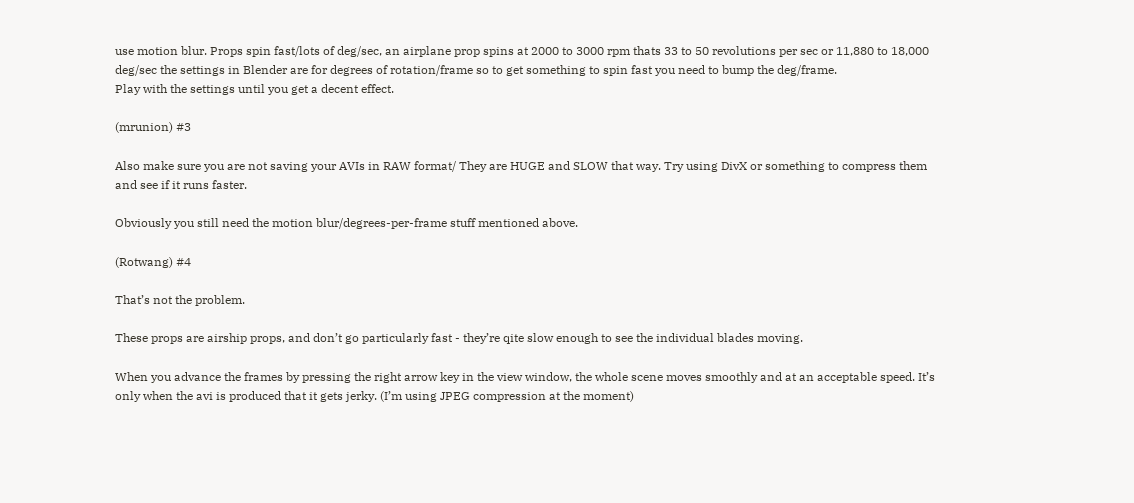use motion blur. Props spin fast/lots of deg/sec, an airplane prop spins at 2000 to 3000 rpm thats 33 to 50 revolutions per sec or 11,880 to 18,000 deg/sec the settings in Blender are for degrees of rotation/frame so to get something to spin fast you need to bump the deg/frame.
Play with the settings until you get a decent effect.

(mrunion) #3

Also make sure you are not saving your AVIs in RAW format/ They are HUGE and SLOW that way. Try using DivX or something to compress them and see if it runs faster.

Obviously you still need the motion blur/degrees-per-frame stuff mentioned above.

(Rotwang) #4

That’s not the problem.

These props are airship props, and don’t go particularly fast - they’re qite slow enough to see the individual blades moving.

When you advance the frames by pressing the right arrow key in the view window, the whole scene moves smoothly and at an acceptable speed. It’s only when the avi is produced that it gets jerky. (I’m using JPEG compression at the moment)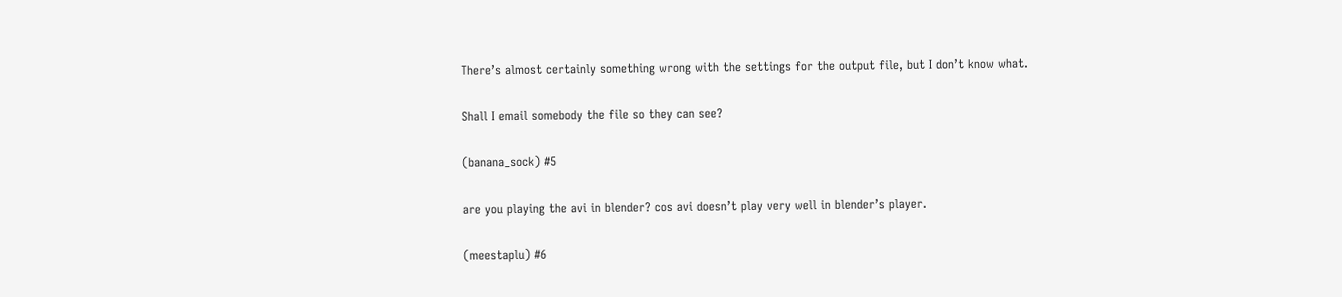There’s almost certainly something wrong with the settings for the output file, but I don’t know what.

Shall I email somebody the file so they can see?

(banana_sock) #5

are you playing the avi in blender? cos avi doesn’t play very well in blender’s player.

(meestaplu) #6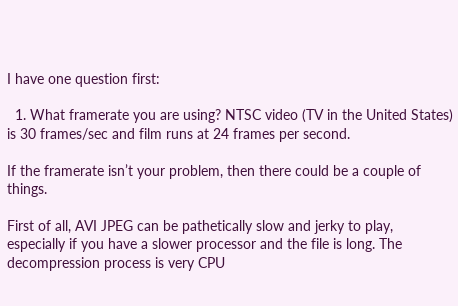I have one question first:

  1. What framerate you are using? NTSC video (TV in the United States) is 30 frames/sec and film runs at 24 frames per second.

If the framerate isn’t your problem, then there could be a couple of things.

First of all, AVI JPEG can be pathetically slow and jerky to play, especially if you have a slower processor and the file is long. The decompression process is very CPU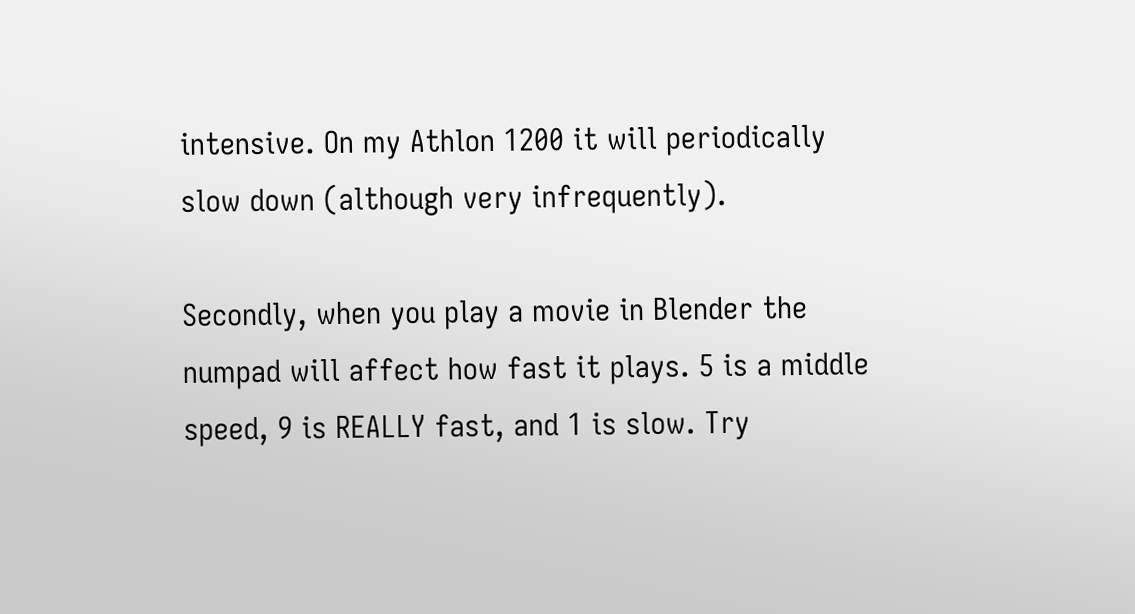intensive. On my Athlon 1200 it will periodically slow down (although very infrequently).

Secondly, when you play a movie in Blender the numpad will affect how fast it plays. 5 is a middle speed, 9 is REALLY fast, and 1 is slow. Try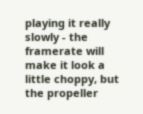playing it really slowly - the framerate will make it look a little choppy, but the propeller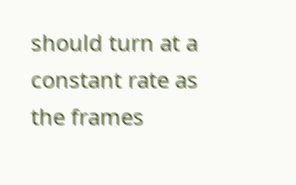should turn at a constant rate as the frames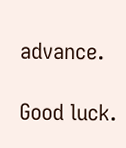advance.

Good luck.